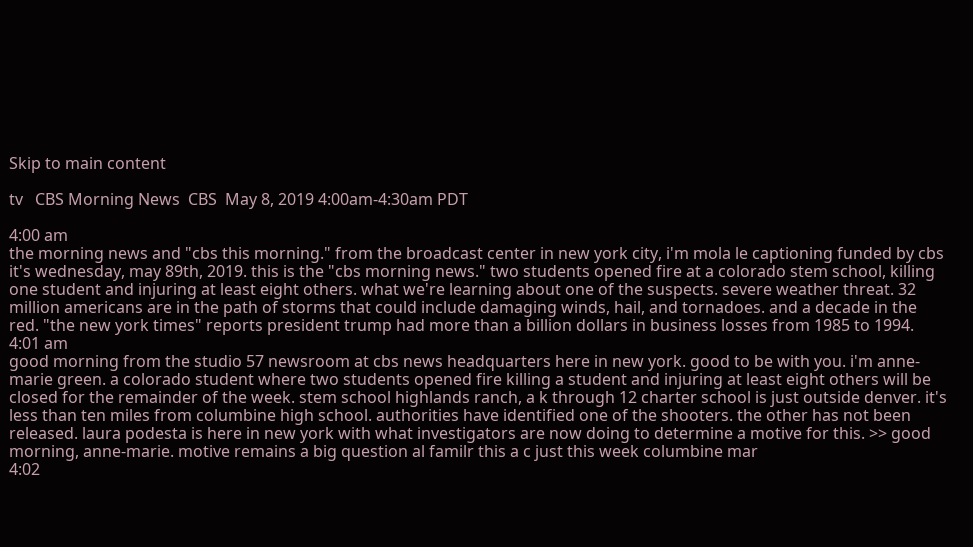Skip to main content

tv   CBS Morning News  CBS  May 8, 2019 4:00am-4:30am PDT

4:00 am
the morning news and "cbs this morning." from the broadcast center in new york city, i'm mola le captioning funded by cbs it's wednesday, may 89th, 2019. this is the "cbs morning news." two students opened fire at a colorado stem school, killing one student and injuring at least eight others. what we're learning about one of the suspects. severe weather threat. 32 million americans are in the path of storms that could include damaging winds, hail, and tornadoes. and a decade in the red. "the new york times" reports president trump had more than a billion dollars in business losses from 1985 to 1994.
4:01 am
good morning from the studio 57 newsroom at cbs news headquarters here in new york. good to be with you. i'm anne-marie green. a colorado student where two students opened fire killing a student and injuring at least eight others will be closed for the remainder of the week. stem school highlands ranch, a k through 12 charter school is just outside denver. it's less than ten miles from columbine high school. authorities have identified one of the shooters. the other has not been released. laura podesta is here in new york with what investigators are now doing to determine a motive for this. >> good morning, anne-marie. motive remains a big question al familr this a c just this week columbine mar
4:02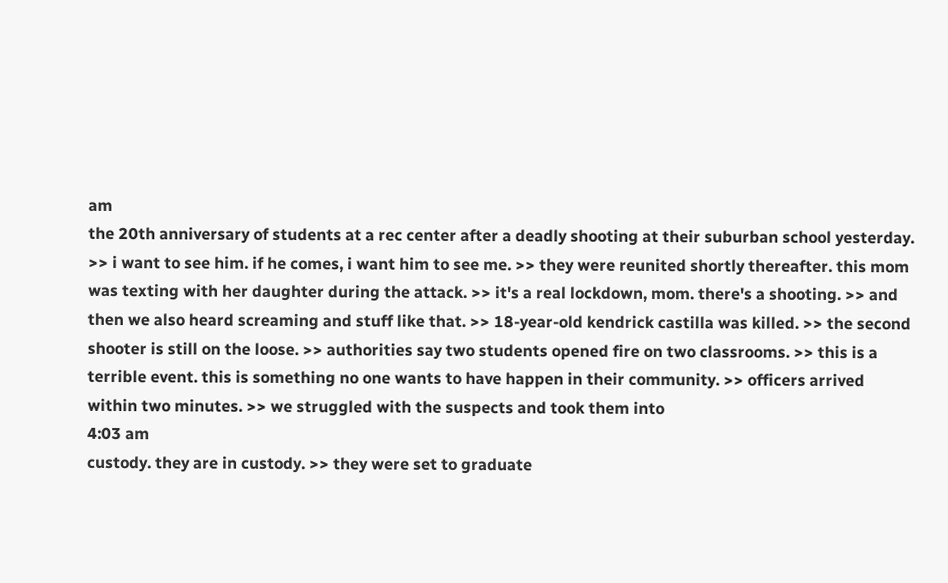am
the 20th anniversary of students at a rec center after a deadly shooting at their suburban school yesterday. >> i want to see him. if he comes, i want him to see me. >> they were reunited shortly thereafter. this mom was texting with her daughter during the attack. >> it's a real lockdown, mom. there's a shooting. >> and then we also heard screaming and stuff like that. >> 18-year-old kendrick castilla was killed. >> the second shooter is still on the loose. >> authorities say two students opened fire on two classrooms. >> this is a terrible event. this is something no one wants to have happen in their community. >> officers arrived within two minutes. >> we struggled with the suspects and took them into
4:03 am
custody. they are in custody. >> they were set to graduate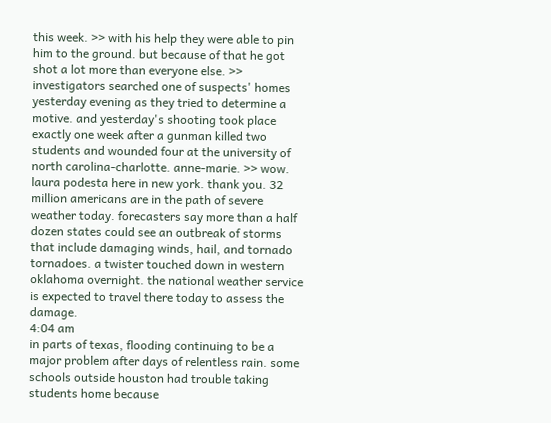this week. >> with his help they were able to pin him to the ground. but because of that he got shot a lot more than everyone else. >> investigators searched one of suspects' homes yesterday evening as they tried to determine a motive. and yesterday's shooting took place exactly one week after a gunman killed two students and wounded four at the university of north carolina-charlotte. anne-marie. >> wow. laura podesta here in new york. thank you. 32 million americans are in the path of severe weather today. forecasters say more than a half dozen states could see an outbreak of storms that include damaging winds, hail, and tornado tornadoes. a twister touched down in western oklahoma overnight. the national weather service is expected to travel there today to assess the damage.
4:04 am
in parts of texas, flooding continuing to be a major problem after days of relentless rain. some schools outside houston had trouble taking students home because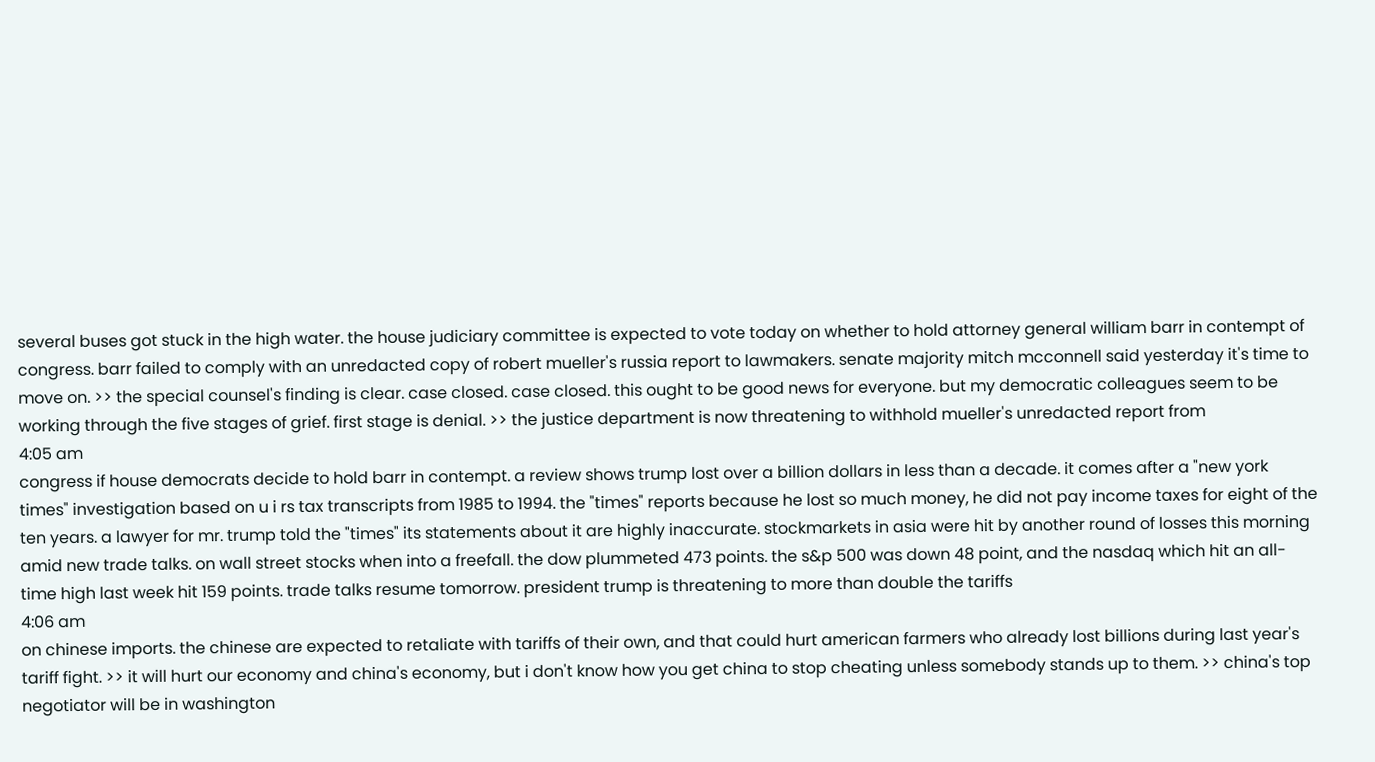several buses got stuck in the high water. the house judiciary committee is expected to vote today on whether to hold attorney general william barr in contempt of congress. barr failed to comply with an unredacted copy of robert mueller's russia report to lawmakers. senate majority mitch mcconnell said yesterday it's time to move on. >> the special counsel's finding is clear. case closed. case closed. this ought to be good news for everyone. but my democratic colleagues seem to be working through the five stages of grief. first stage is denial. >> the justice department is now threatening to withhold mueller's unredacted report from
4:05 am
congress if house democrats decide to hold barr in contempt. a review shows trump lost over a billion dollars in less than a decade. it comes after a "new york times" investigation based on u i rs tax transcripts from 1985 to 1994. the "times" reports because he lost so much money, he did not pay income taxes for eight of the ten years. a lawyer for mr. trump told the "times" its statements about it are highly inaccurate. stockmarkets in asia were hit by another round of losses this morning amid new trade talks. on wall street stocks when into a freefall. the dow plummeted 473 points. the s&p 500 was down 48 point, and the nasdaq which hit an all-time high last week hit 159 points. trade talks resume tomorrow. president trump is threatening to more than double the tariffs
4:06 am
on chinese imports. the chinese are expected to retaliate with tariffs of their own, and that could hurt american farmers who already lost billions during last year's tariff fight. >> it will hurt our economy and china's economy, but i don't know how you get china to stop cheating unless somebody stands up to them. >> china's top negotiator will be in washington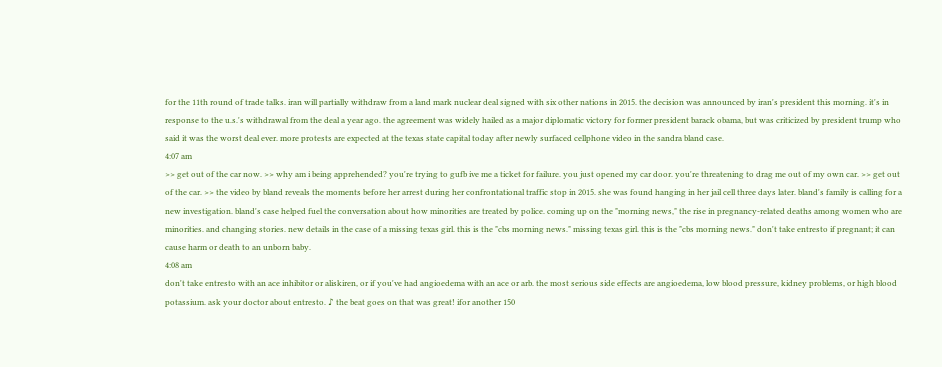for the 11th round of trade talks. iran will partially withdraw from a land mark nuclear deal signed with six other nations in 2015. the decision was announced by iran's president this morning. it's in response to the u.s.'s withdrawal from the deal a year ago. the agreement was widely hailed as a major diplomatic victory for former president barack obama, but was criticized by president trump who said it was the worst deal ever. more protests are expected at the texas state capital today after newly surfaced cellphone video in the sandra bland case.
4:07 am
>> get out of the car now. >> why am i being apprehended? you're trying to gufb ive me a ticket for failure. you just opened my car door. you're threatening to drag me out of my own car. >> get out of the car. >> the video by bland reveals the moments before her arrest during her confrontational traffic stop in 2015. she was found hanging in her jail cell three days later. bland's family is calling for a new investigation. bland's case helped fuel the conversation about how minorities are treated by police. coming up on the "morning news," the rise in pregnancy-related deaths among women who are minorities. and changing stories. new details in the case of a missing texas girl. this is the "cbs morning news." missing texas girl. this is the "cbs morning news." don't take entresto if pregnant; it can cause harm or death to an unborn baby.
4:08 am
don't take entresto with an ace inhibitor or aliskiren, or if you've had angioedema with an ace or arb. the most serious side effects are angioedema, low blood pressure, kidney problems, or high blood potassium. ask your doctor about entresto. ♪ the beat goes on that was great! ifor another 150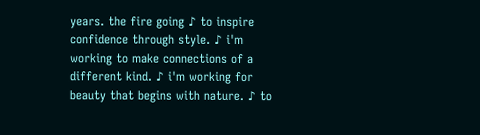years. the fire going ♪ to inspire confidence through style. ♪ i'm working to make connections of a different kind. ♪ i'm working for beauty that begins with nature. ♪ to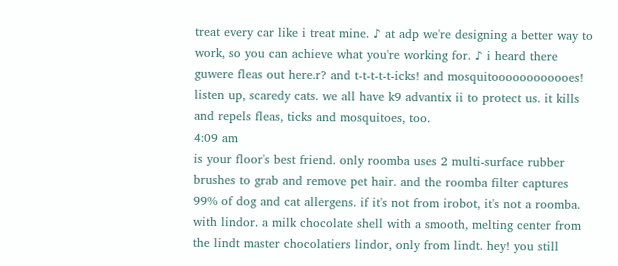treat every car like i treat mine. ♪ at adp we're designing a better way to work, so you can achieve what you're working for. ♪ i heard there guwere fleas out here.r? and t-t-t-t-t-icks! and mosquitoooooooooooes! listen up, scaredy cats. we all have k9 advantix ii to protect us. it kills and repels fleas, ticks and mosquitoes, too.
4:09 am
is your floor's best friend. only roomba uses 2 multi-surface rubber brushes to grab and remove pet hair. and the roomba filter captures 99% of dog and cat allergens. if it's not from irobot, it's not a roomba. with lindor. a milk chocolate shell with a smooth, melting center from the lindt master chocolatiers lindor, only from lindt. hey! you still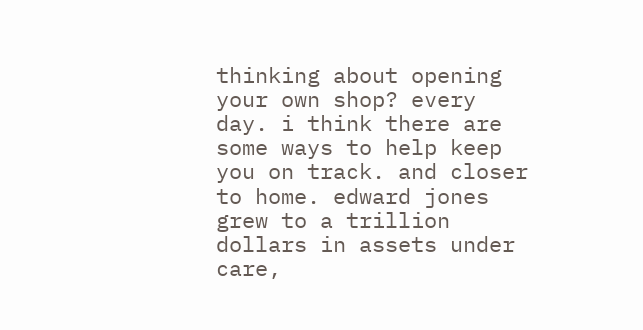thinking about opening your own shop? every day. i think there are some ways to help keep you on track. and closer to home. edward jones grew to a trillion dollars in assets under care,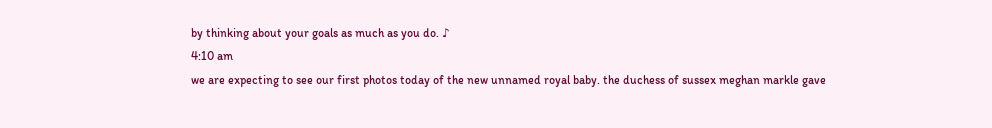by thinking about your goals as much as you do. ♪
4:10 am
we are expecting to see our first photos today of the new unnamed royal baby. the duchess of sussex meghan markle gave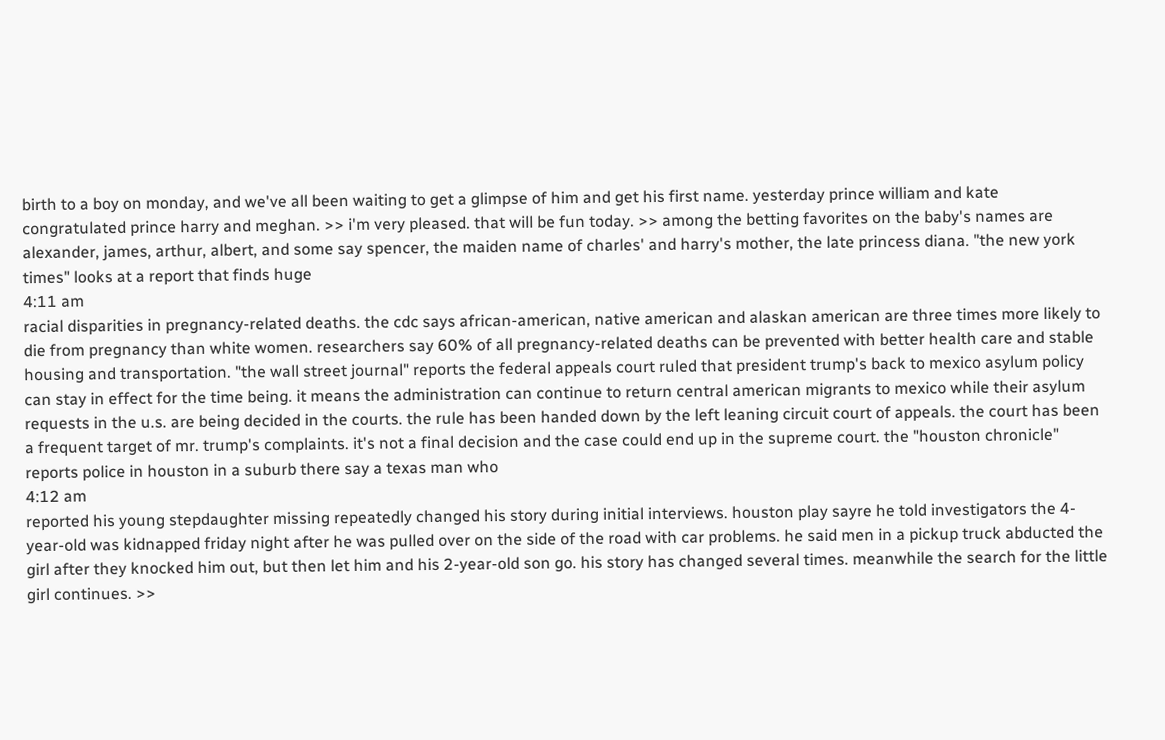birth to a boy on monday, and we've all been waiting to get a glimpse of him and get his first name. yesterday prince william and kate congratulated prince harry and meghan. >> i'm very pleased. that will be fun today. >> among the betting favorites on the baby's names are alexander, james, arthur, albert, and some say spencer, the maiden name of charles' and harry's mother, the late princess diana. "the new york times" looks at a report that finds huge
4:11 am
racial disparities in pregnancy-related deaths. the cdc says african-american, native american and alaskan american are three times more likely to die from pregnancy than white women. researchers say 60% of all pregnancy-related deaths can be prevented with better health care and stable housing and transportation. "the wall street journal" reports the federal appeals court ruled that president trump's back to mexico asylum policy can stay in effect for the time being. it means the administration can continue to return central american migrants to mexico while their asylum requests in the u.s. are being decided in the courts. the rule has been handed down by the left leaning circuit court of appeals. the court has been a frequent target of mr. trump's complaints. it's not a final decision and the case could end up in the supreme court. the "houston chronicle" reports police in houston in a suburb there say a texas man who
4:12 am
reported his young stepdaughter missing repeatedly changed his story during initial interviews. houston play sayre he told investigators the 4-year-old was kidnapped friday night after he was pulled over on the side of the road with car problems. he said men in a pickup truck abducted the girl after they knocked him out, but then let him and his 2-year-old son go. his story has changed several times. meanwhile the search for the little girl continues. >>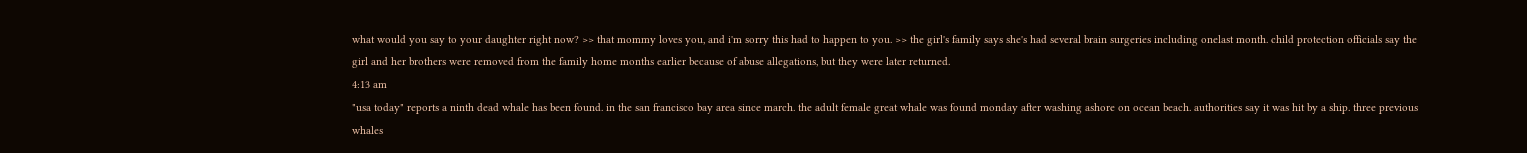what would you say to your daughter right now? >> that mommy loves you, and i'm sorry this had to happen to you. >> the girl's family says she's had several brain surgeries including onelast month. child protection officials say the girl and her brothers were removed from the family home months earlier because of abuse allegations, but they were later returned.
4:13 am
"usa today" reports a ninth dead whale has been found. in the san francisco bay area since march. the adult female great whale was found monday after washing ashore on ocean beach. authorities say it was hit by a ship. three previous whales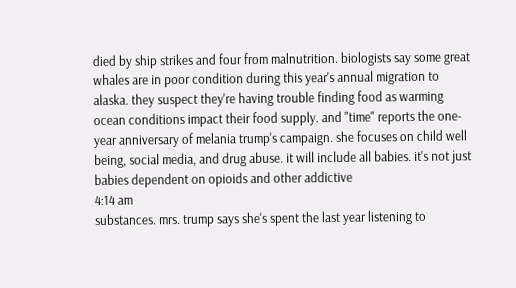died by ship strikes and four from malnutrition. biologists say some great whales are in poor condition during this year's annual migration to alaska. they suspect they're having trouble finding food as warming ocean conditions impact their food supply. and "time" reports the one-year anniversary of melania trump's campaign. she focuses on child well being, social media, and drug abuse. it will include all babies. it's not just babies dependent on opioids and other addictive
4:14 am
substances. mrs. trump says she's spent the last year listening to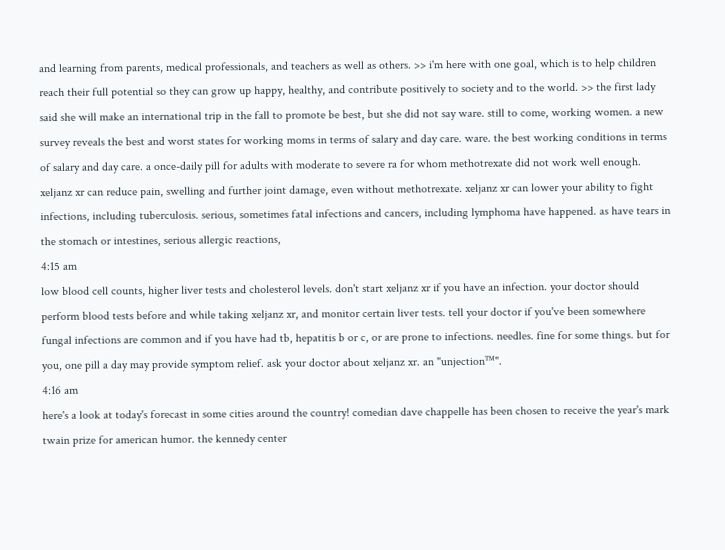and learning from parents, medical professionals, and teachers as well as others. >> i'm here with one goal, which is to help children reach their full potential so they can grow up happy, healthy, and contribute positively to society and to the world. >> the first lady said she will make an international trip in the fall to promote be best, but she did not say ware. still to come, working women. a new survey reveals the best and worst states for working moms in terms of salary and day care. ware. the best working conditions in terms of salary and day care. a once-daily pill for adults with moderate to severe ra for whom methotrexate did not work well enough. xeljanz xr can reduce pain, swelling and further joint damage, even without methotrexate. xeljanz xr can lower your ability to fight infections, including tuberculosis. serious, sometimes fatal infections and cancers, including lymphoma have happened. as have tears in the stomach or intestines, serious allergic reactions,
4:15 am
low blood cell counts, higher liver tests and cholesterol levels. don't start xeljanz xr if you have an infection. your doctor should perform blood tests before and while taking xeljanz xr, and monitor certain liver tests. tell your doctor if you've been somewhere fungal infections are common and if you have had tb, hepatitis b or c, or are prone to infections. needles. fine for some things. but for you, one pill a day may provide symptom relief. ask your doctor about xeljanz xr. an "unjection™".
4:16 am
here's a look at today's forecast in some cities around the country! comedian dave chappelle has been chosen to receive the year's mark twain prize for american humor. the kennedy center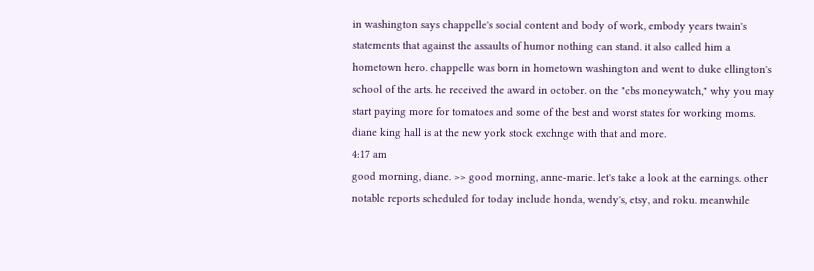in washington says chappelle's social content and body of work, embody years twain's statements that against the assaults of humor nothing can stand. it also called him a hometown hero. chappelle was born in hometown washington and went to duke ellington's school of the arts. he received the award in october. on the "cbs moneywatch," why you may start paying more for tomatoes and some of the best and worst states for working moms. diane king hall is at the new york stock exchnge with that and more.
4:17 am
good morning, diane. >> good morning, anne-marie. let's take a look at the earnings. other notable reports scheduled for today include honda, wendy's, etsy, and roku. meanwhile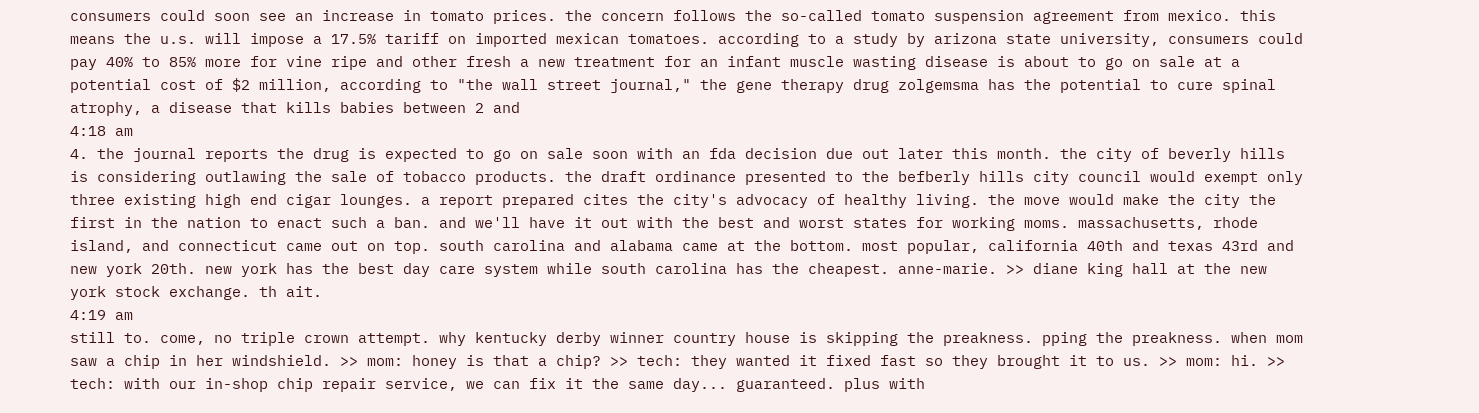consumers could soon see an increase in tomato prices. the concern follows the so-called tomato suspension agreement from mexico. this means the u.s. will impose a 17.5% tariff on imported mexican tomatoes. according to a study by arizona state university, consumers could pay 40% to 85% more for vine ripe and other fresh a new treatment for an infant muscle wasting disease is about to go on sale at a potential cost of $2 million, according to "the wall street journal," the gene therapy drug zolgemsma has the potential to cure spinal atrophy, a disease that kills babies between 2 and
4:18 am
4. the journal reports the drug is expected to go on sale soon with an fda decision due out later this month. the city of beverly hills is considering outlawing the sale of tobacco products. the draft ordinance presented to the befberly hills city council would exempt only three existing high end cigar lounges. a report prepared cites the city's advocacy of healthy living. the move would make the city the first in the nation to enact such a ban. and we'll have it out with the best and worst states for working moms. massachusetts, rhode island, and connecticut came out on top. south carolina and alabama came at the bottom. most popular, california 40th and texas 43rd and new york 20th. new york has the best day care system while south carolina has the cheapest. anne-marie. >> diane king hall at the new york stock exchange. th ait.
4:19 am
still to. come, no triple crown attempt. why kentucky derby winner country house is skipping the preakness. pping the preakness. when mom saw a chip in her windshield. >> mom: honey is that a chip? >> tech: they wanted it fixed fast so they brought it to us. >> mom: hi. >> tech: with our in-shop chip repair service, we can fix it the same day... guaranteed. plus with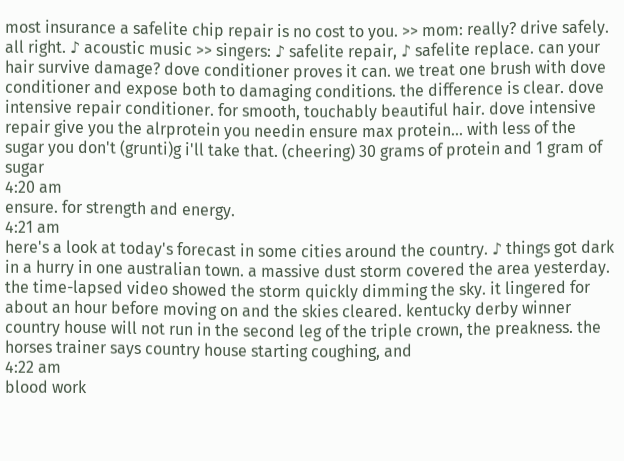most insurance a safelite chip repair is no cost to you. >> mom: really? drive safely. all right. ♪ acoustic music >> singers: ♪ safelite repair, ♪ safelite replace. can your hair survive damage? dove conditioner proves it can. we treat one brush with dove conditioner and expose both to damaging conditions. the difference is clear. dove intensive repair conditioner. for smooth, touchably beautiful hair. dove intensive repair give you the alrprotein you needin ensure max protein... with less of the sugar you don't (grunti)g i'll take that. (cheering) 30 grams of protein and 1 gram of sugar
4:20 am
ensure. for strength and energy.
4:21 am
here's a look at today's forecast in some cities around the country. ♪ things got dark in a hurry in one australian town. a massive dust storm covered the area yesterday. the time-lapsed video showed the storm quickly dimming the sky. it lingered for about an hour before moving on and the skies cleared. kentucky derby winner country house will not run in the second leg of the triple crown, the preakness. the horses trainer says country house starting coughing, and
4:22 am
blood work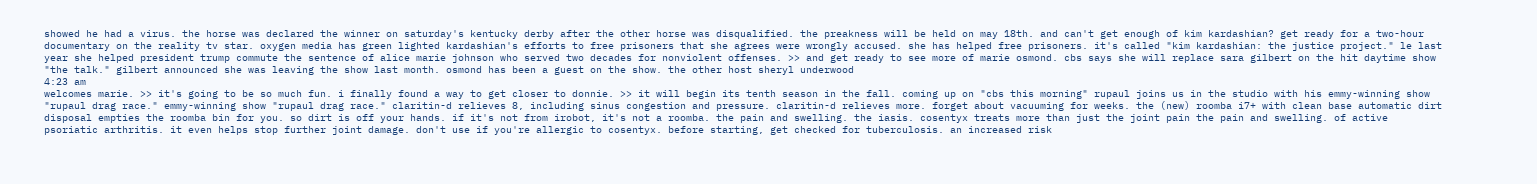showed he had a virus. the horse was declared the winner on saturday's kentucky derby after the other horse was disqualified. the preakness will be held on may 18th. and can't get enough of kim kardashian? get ready for a two-hour documentary on the reality tv star. oxygen media has green lighted kardashian's efforts to free prisoners that she agrees were wrongly accused. she has helped free prisoners. it's called "kim kardashian: the justice project." le last year she helped president trump commute the sentence of alice marie johnson who served two decades for nonviolent offenses. >> and get ready to see more of marie osmond. cbs says she will replace sara gilbert on the hit daytime show "the talk." gilbert announced she was leaving the show last month. osmond has been a guest on the show. the other host sheryl underwood
4:23 am
welcomes marie. >> it's going to be so much fun. i finally found a way to get closer to donnie. >> it will begin its tenth season in the fall. coming up on "cbs this morning" rupaul joins us in the studio with his emmy-winning show "rupaul drag race." emmy-winning show "rupaul drag race." claritin-d relieves 8, including sinus congestion and pressure. claritin-d relieves more. forget about vacuuming for weeks. the (new) roomba i7+ with clean base automatic dirt disposal empties the roomba bin for you. so dirt is off your hands. if it's not from irobot, it's not a roomba. the pain and swelling. the iasis. cosentyx treats more than just the joint pain the pain and swelling. of active psoriatic arthritis. it even helps stop further joint damage. don't use if you're allergic to cosentyx. before starting, get checked for tuberculosis. an increased risk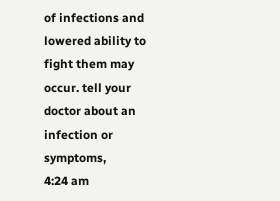of infections and lowered ability to fight them may occur. tell your doctor about an infection or symptoms,
4:24 am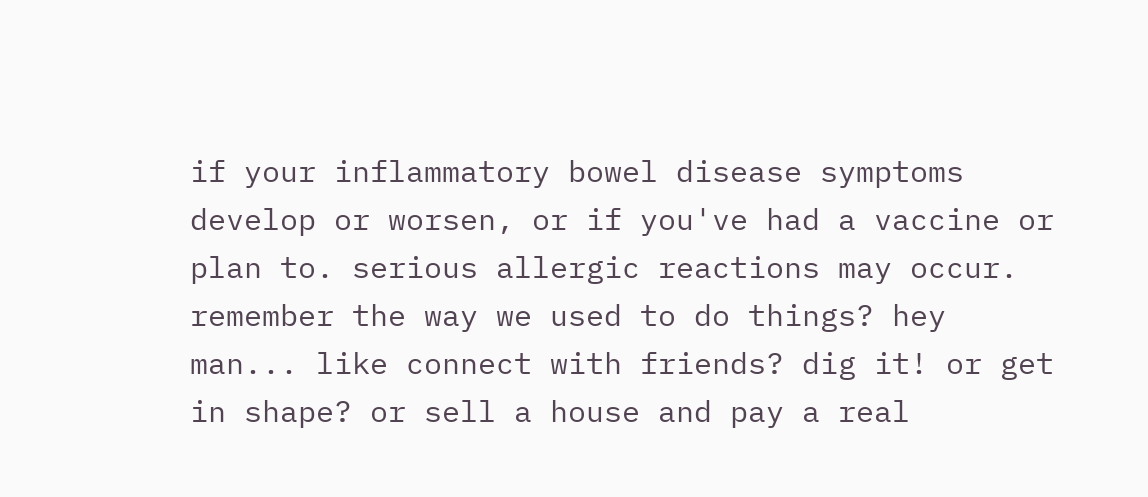if your inflammatory bowel disease symptoms develop or worsen, or if you've had a vaccine or plan to. serious allergic reactions may occur. remember the way we used to do things? hey man... like connect with friends? dig it! or get in shape? or sell a house and pay a real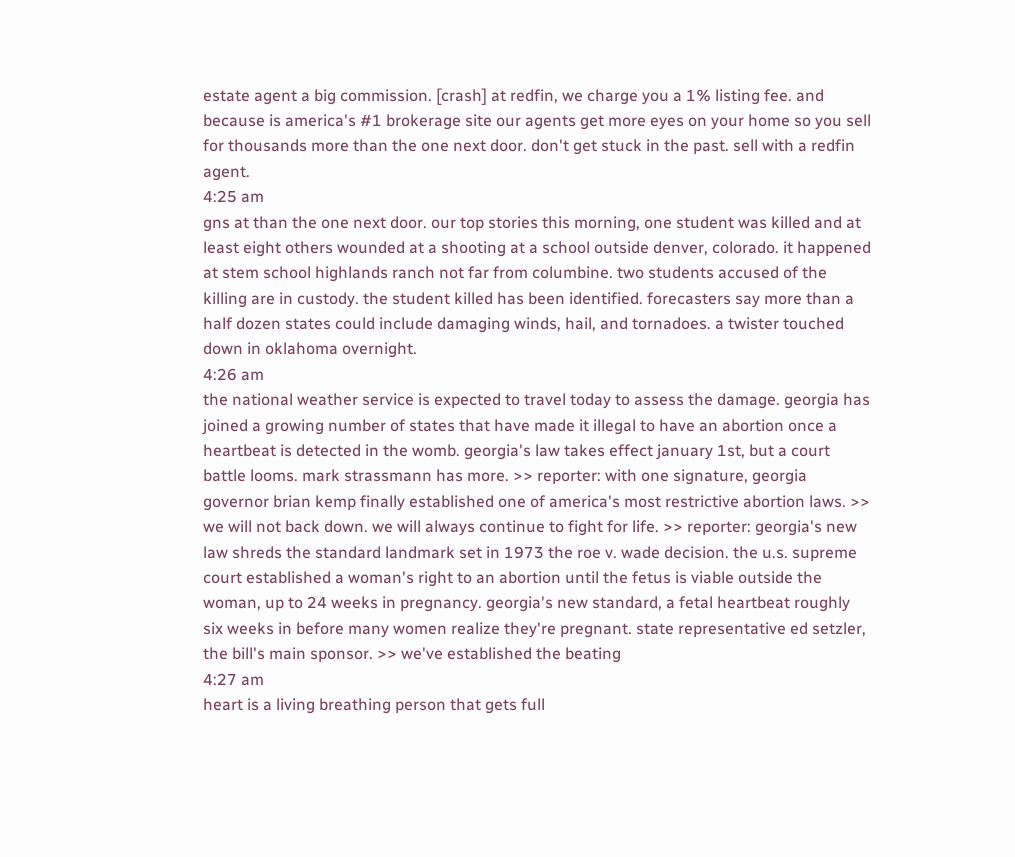estate agent a big commission. [crash] at redfin, we charge you a 1% listing fee. and because is america's #1 brokerage site our agents get more eyes on your home so you sell for thousands more than the one next door. don't get stuck in the past. sell with a redfin agent.
4:25 am
gns at than the one next door. our top stories this morning, one student was killed and at least eight others wounded at a shooting at a school outside denver, colorado. it happened at stem school highlands ranch not far from columbine. two students accused of the killing are in custody. the student killed has been identified. forecasters say more than a half dozen states could include damaging winds, hail, and tornadoes. a twister touched down in oklahoma overnight.
4:26 am
the national weather service is expected to travel today to assess the damage. georgia has joined a growing number of states that have made it illegal to have an abortion once a heartbeat is detected in the womb. georgia's law takes effect january 1st, but a court battle looms. mark strassmann has more. >> reporter: with one signature, georgia governor brian kemp finally established one of america's most restrictive abortion laws. >> we will not back down. we will always continue to fight for life. >> reporter: georgia's new law shreds the standard landmark set in 1973 the roe v. wade decision. the u.s. supreme court established a woman's right to an abortion until the fetus is viable outside the woman, up to 24 weeks in pregnancy. georgia's new standard, a fetal heartbeat roughly six weeks in before many women realize they're pregnant. state representative ed setzler, the bill's main sponsor. >> we've established the beating
4:27 am
heart is a living breathing person that gets full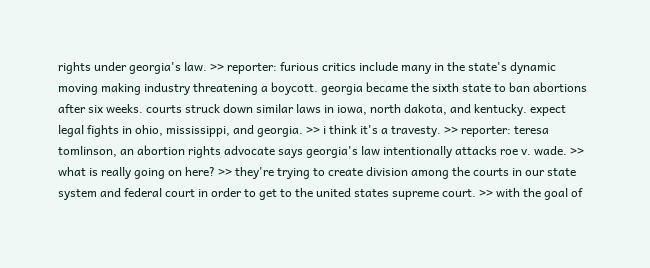rights under georgia's law. >> reporter: furious critics include many in the state's dynamic moving making industry threatening a boycott. georgia became the sixth state to ban abortions after six weeks. courts struck down similar laws in iowa, north dakota, and kentucky. expect legal fights in ohio, mississippi, and georgia. >> i think it's a travesty. >> reporter: teresa tomlinson, an abortion rights advocate says georgia's law intentionally attacks roe v. wade. >> what is really going on here? >> they're trying to create division among the courts in our state system and federal court in order to get to the united states supreme court. >> with the goal of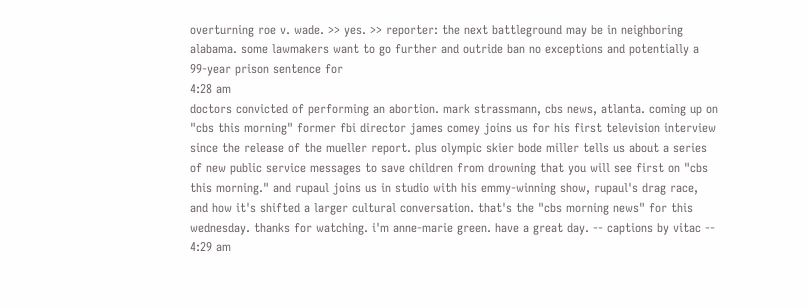overturning roe v. wade. >> yes. >> reporter: the next battleground may be in neighboring alabama. some lawmakers want to go further and outride ban no exceptions and potentially a 99-year prison sentence for
4:28 am
doctors convicted of performing an abortion. mark strassmann, cbs news, atlanta. coming up on "cbs this morning" former fbi director james comey joins us for his first television interview since the release of the mueller report. plus olympic skier bode miller tells us about a series of new public service messages to save children from drowning that you will see first on "cbs this morning." and rupaul joins us in studio with his emmy-winning show, rupaul's drag race, and how it's shifted a larger cultural conversation. that's the "cbs morning news" for this wednesday. thanks for watching. i'm anne-marie green. have a great day. -- captions by vitac --
4:29 am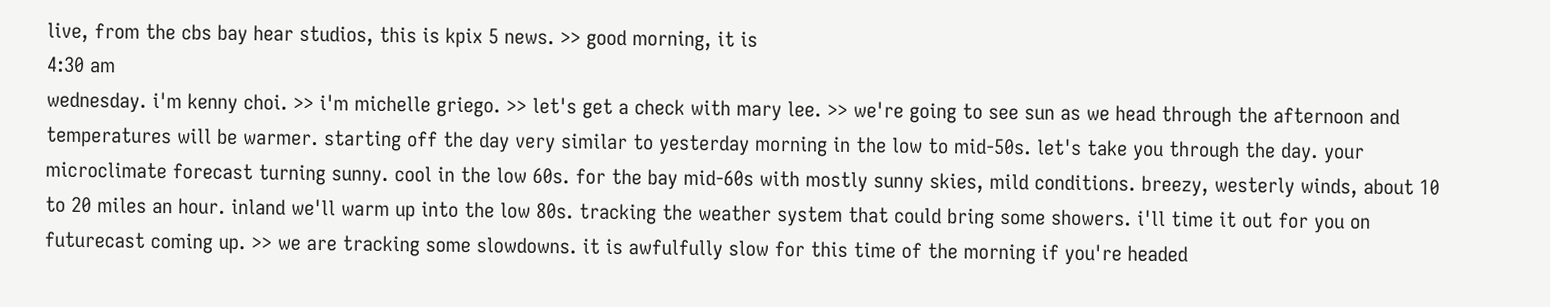live, from the cbs bay hear studios, this is kpix 5 news. >> good morning, it is
4:30 am
wednesday. i'm kenny choi. >> i'm michelle griego. >> let's get a check with mary lee. >> we're going to see sun as we head through the afternoon and temperatures will be warmer. starting off the day very similar to yesterday morning in the low to mid-50s. let's take you through the day. your microclimate forecast turning sunny. cool in the low 60s. for the bay mid-60s with mostly sunny skies, mild conditions. breezy, westerly winds, about 10 to 20 miles an hour. inland we'll warm up into the low 80s. tracking the weather system that could bring some showers. i'll time it out for you on futurecast coming up. >> we are tracking some slowdowns. it is awfulfully slow for this time of the morning if you're headed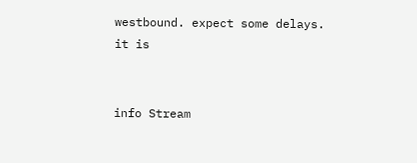westbound. expect some delays. it is


info Stream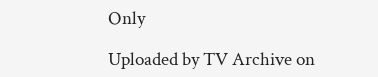Only

Uploaded by TV Archive on